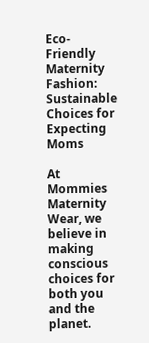Eco-Friendly Maternity Fashion: Sustainable Choices for Expecting Moms

At Mommies Maternity Wear, we believe in making conscious choices for both you and the planet.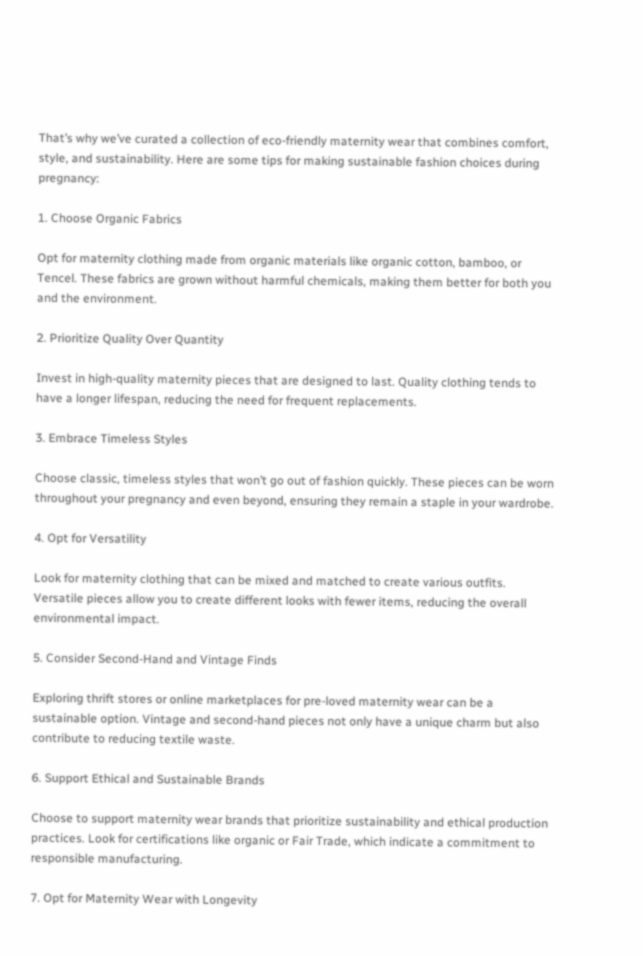That’s why we’ve curated a collection of eco-friendly maternity wear that combines comfort, style, and sustainability. Here are some tips for making sustainable fashion choices during pregnancy:

1. Choose Organic Fabrics

Opt for maternity clothing made from organic materials like organic cotton, bamboo, or Tencel. These fabrics are grown without harmful chemicals, making them better for both you and the environment.

2. Prioritize Quality Over Quantity

Invest in high-quality maternity pieces that are designed to last. Quality clothing tends to have a longer lifespan, reducing the need for frequent replacements.

3. Embrace Timeless Styles

Choose classic, timeless styles that won’t go out of fashion quickly. These pieces can be worn throughout your pregnancy and even beyond, ensuring they remain a staple in your wardrobe.

4. Opt for Versatility

Look for maternity clothing that can be mixed and matched to create various outfits. Versatile pieces allow you to create different looks with fewer items, reducing the overall environmental impact.

5. Consider Second-Hand and Vintage Finds

Exploring thrift stores or online marketplaces for pre-loved maternity wear can be a sustainable option. Vintage and second-hand pieces not only have a unique charm but also contribute to reducing textile waste.

6. Support Ethical and Sustainable Brands

Choose to support maternity wear brands that prioritize sustainability and ethical production practices. Look for certifications like organic or Fair Trade, which indicate a commitment to responsible manufacturing.

7. Opt for Maternity Wear with Longevity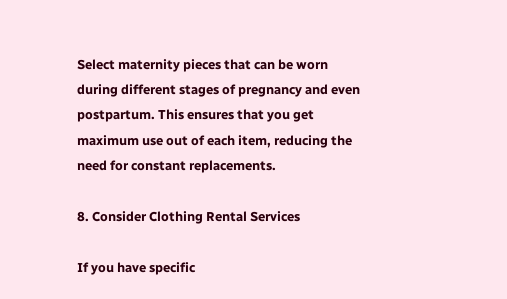Select maternity pieces that can be worn during different stages of pregnancy and even postpartum. This ensures that you get maximum use out of each item, reducing the need for constant replacements.

8. Consider Clothing Rental Services

If you have specific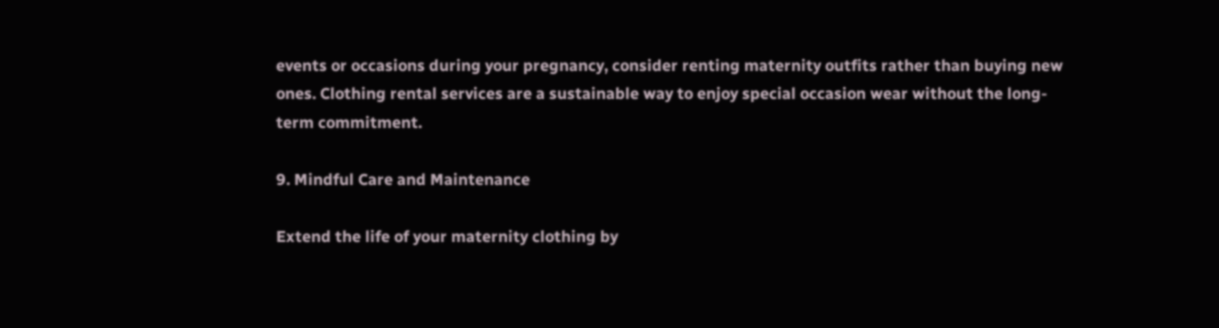events or occasions during your pregnancy, consider renting maternity outfits rather than buying new ones. Clothing rental services are a sustainable way to enjoy special occasion wear without the long-term commitment.

9. Mindful Care and Maintenance

Extend the life of your maternity clothing by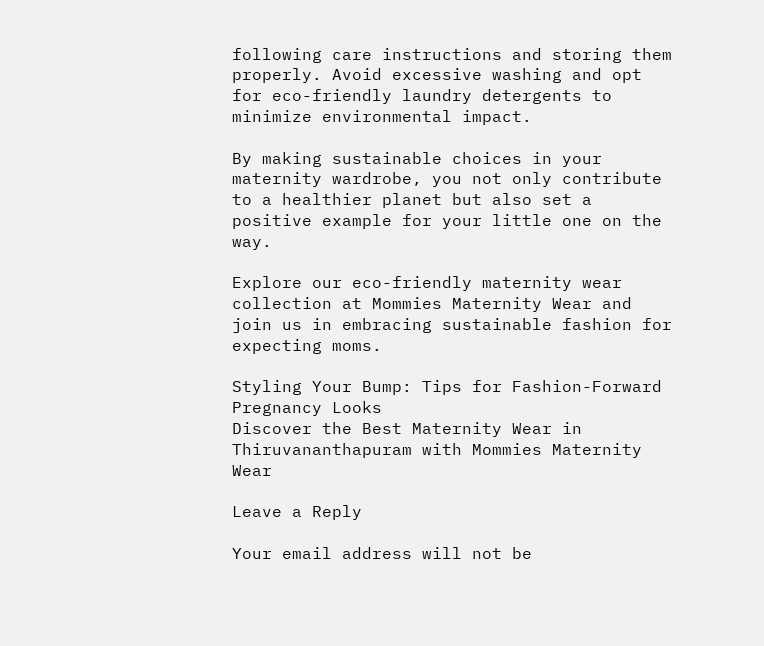following care instructions and storing them properly. Avoid excessive washing and opt for eco-friendly laundry detergents to minimize environmental impact.

By making sustainable choices in your maternity wardrobe, you not only contribute to a healthier planet but also set a positive example for your little one on the way.

Explore our eco-friendly maternity wear collection at Mommies Maternity Wear and join us in embracing sustainable fashion for expecting moms.

Styling Your Bump: Tips for Fashion-Forward Pregnancy Looks
Discover the Best Maternity Wear in Thiruvananthapuram with Mommies Maternity Wear

Leave a Reply

Your email address will not be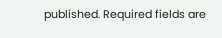published. Required fields are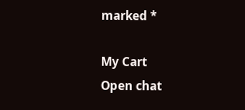marked *

My Cart
Open chat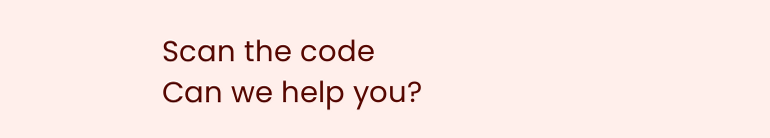Scan the code
Can we help you?